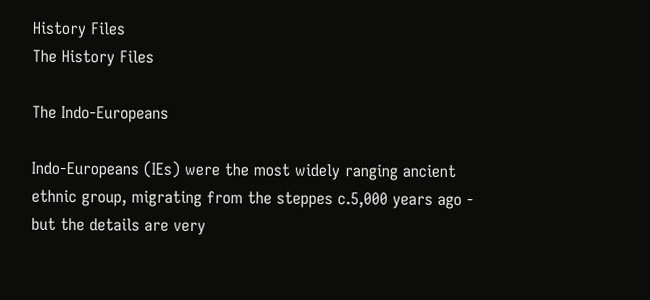History Files
The History Files

The Indo-Europeans

Indo-Europeans (IEs) were the most widely ranging ancient ethnic group, migrating from the steppes c.5,000 years ago - but the details are very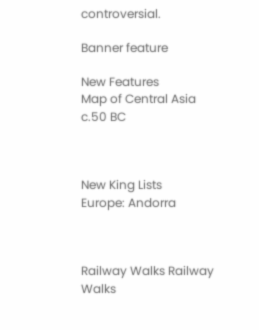controversial.

Banner feature

New Features
Map of Central Asia c.50 BC



New King Lists
Europe: Andorra



Railway Walks Railway Walks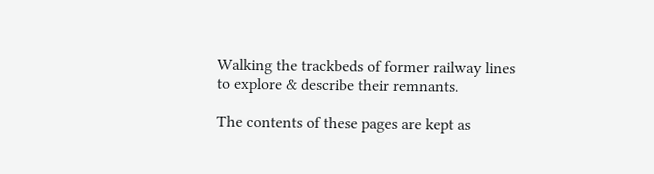Walking the trackbeds of former railway lines to explore & describe their remnants.

The contents of these pages are kept as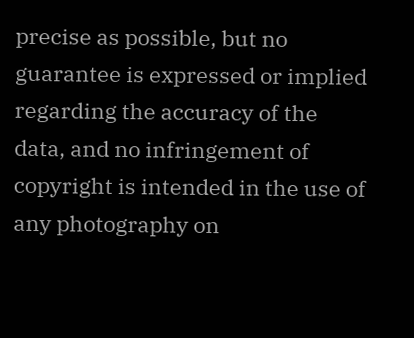precise as possible, but no guarantee is expressed or implied regarding the accuracy of the data, and no infringement of copyright is intended in the use of any photography on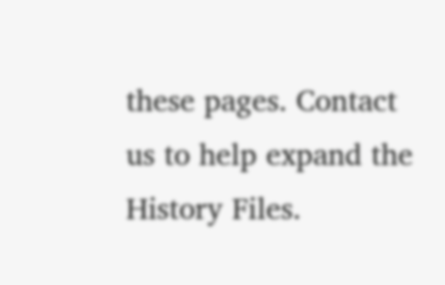these pages. Contact us to help expand the History Files.